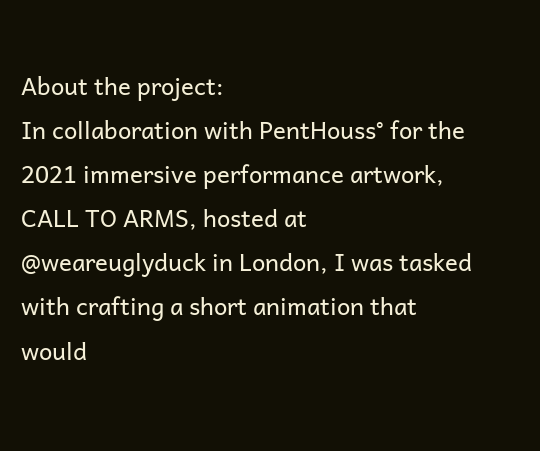About the project:
In collaboration with PentHouss° for the 2021 immersive performance artwork, CALL TO ARMS, hosted at @weareuglyduck in London, I was tasked with crafting a short animation that would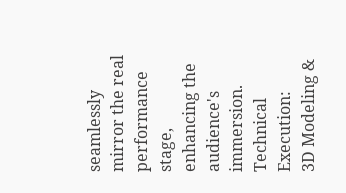seamlessly mirror the real performance stage, enhancing the audience's immersion.
Technical Execution:
3D Modeling &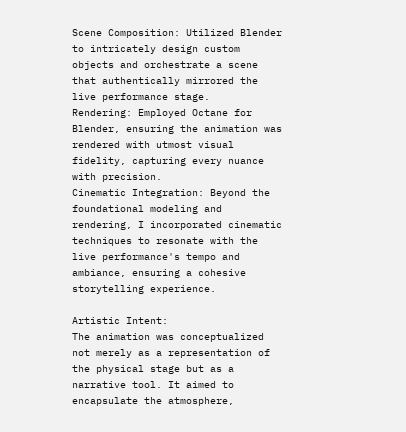Scene Composition: Utilized Blender to intricately design custom objects and orchestrate a scene that authentically mirrored the live performance stage.
Rendering: Employed Octane for Blender, ensuring the animation was rendered with utmost visual fidelity, capturing every nuance with precision.
Cinematic Integration: Beyond the foundational modeling and rendering, I incorporated cinematic techniques to resonate with the live performance's tempo and ambiance, ensuring a cohesive storytelling experience.

Artistic Intent:
The animation was conceptualized not merely as a representation of the physical stage but as a narrative tool. It aimed to encapsulate the atmosphere,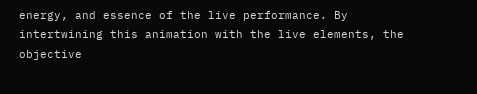energy, and essence of the live performance. By intertwining this animation with the live elements, the objective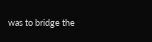was to bridge the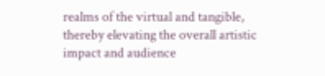realms of the virtual and tangible, thereby elevating the overall artistic impact and audience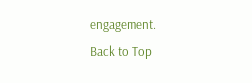engagement.
Back to Top